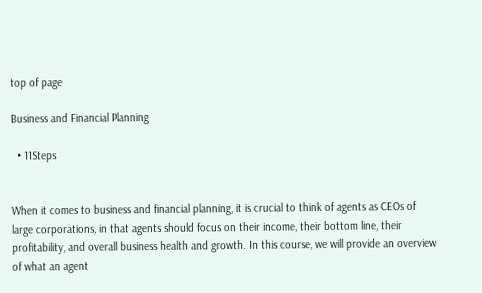top of page

Business and Financial Planning

  • 11Steps


When it comes to business and financial planning, it is crucial to think of agents as CEOs of large corporations, in that agents should focus on their income, their bottom line, their profitability, and overall business health and growth. In this course, we will provide an overview of what an agent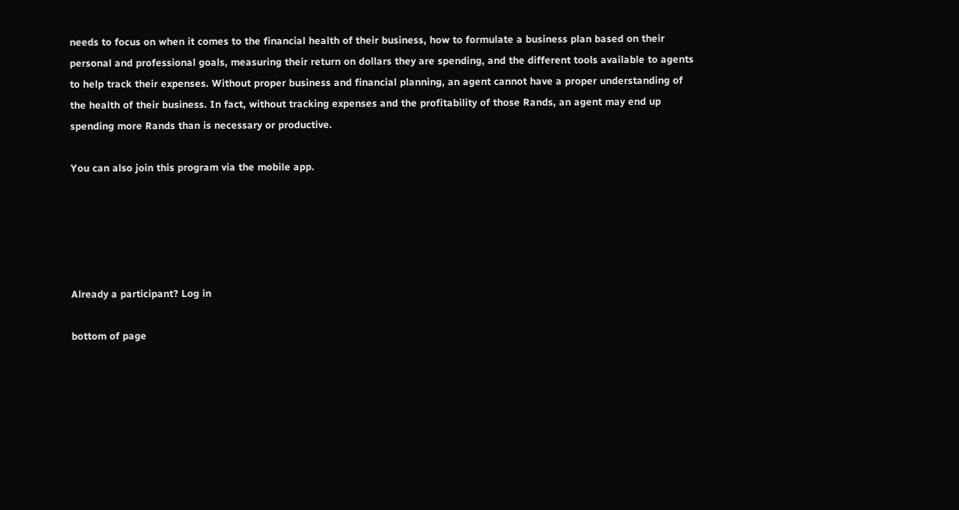needs to focus on when it comes to the financial health of their business, how to formulate a business plan based on their personal and professional goals, measuring their return on dollars they are spending, and the different tools available to agents to help track their expenses. Without proper business and financial planning, an agent cannot have a proper understanding of the health of their business. In fact, without tracking expenses and the profitability of those Rands, an agent may end up spending more Rands than is necessary or productive.

You can also join this program via the mobile app.





Already a participant? Log in

bottom of page